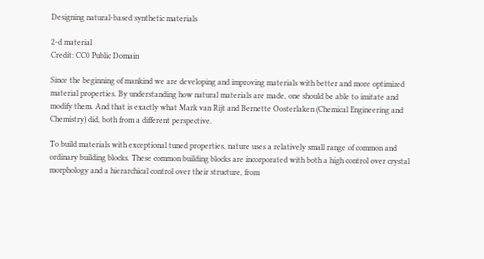Designing natural-based synthetic materials

2-d material
Credit: CC0 Public Domain

Since the beginning of mankind we are developing and improving materials with better and more optimized material properties. By understanding how natural materials are made, one should be able to imitate and modify them. And that is exactly what Mark van Rijt and Bernette Oosterlaken (Chemical Engineering and Chemistry) did, both from a different perspective.

To build materials with exceptional tuned properties, nature uses a relatively small range of common and ordinary building blocks. These common building blocks are incorporated with both a high control over crystal morphology and a hierarchical control over their structure, from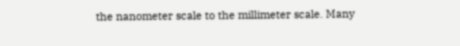the nanometer scale to the millimeter scale. Many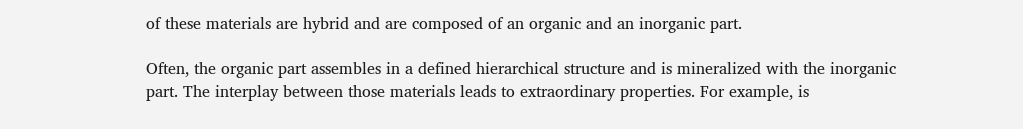of these materials are hybrid and are composed of an organic and an inorganic part.

Often, the organic part assembles in a defined hierarchical structure and is mineralized with the inorganic part. The interplay between those materials leads to extraordinary properties. For example, is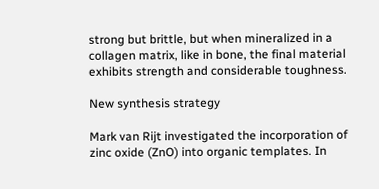strong but brittle, but when mineralized in a collagen matrix, like in bone, the final material exhibits strength and considerable toughness.

New synthesis strategy

Mark van Rijt investigated the incorporation of zinc oxide (ZnO) into organic templates. In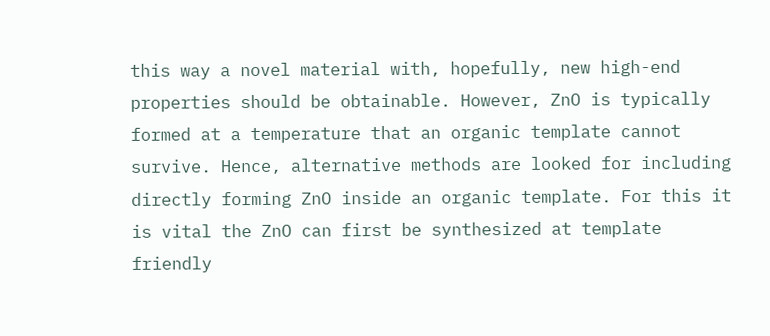this way a novel material with, hopefully, new high-end properties should be obtainable. However, ZnO is typically formed at a temperature that an organic template cannot survive. Hence, alternative methods are looked for including directly forming ZnO inside an organic template. For this it is vital the ZnO can first be synthesized at template friendly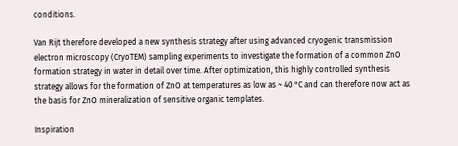conditions.

Van Rijt therefore developed a new synthesis strategy after using advanced cryogenic transmission electron microscopy (CryoTEM) sampling experiments to investigate the formation of a common ZnO formation strategy in water in detail over time. After optimization, this highly controlled synthesis strategy allows for the formation of ZnO at temperatures as low as ~ 40 °C and can therefore now act as the basis for ZnO mineralization of sensitive organic templates.

Inspiration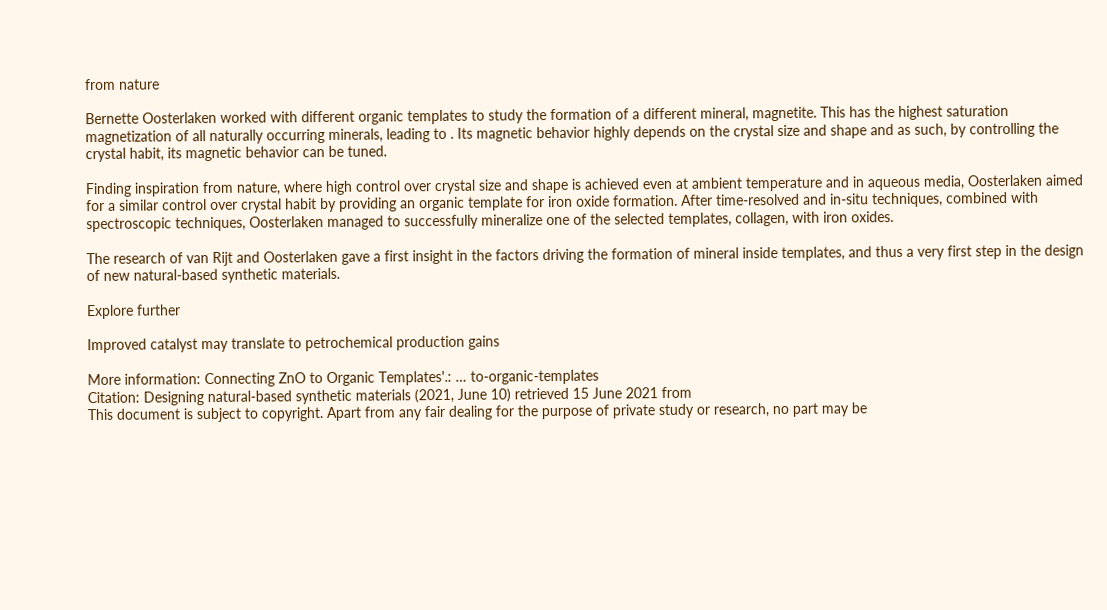from nature

Bernette Oosterlaken worked with different organic templates to study the formation of a different mineral, magnetite. This has the highest saturation magnetization of all naturally occurring minerals, leading to . Its magnetic behavior highly depends on the crystal size and shape and as such, by controlling the crystal habit, its magnetic behavior can be tuned.

Finding inspiration from nature, where high control over crystal size and shape is achieved even at ambient temperature and in aqueous media, Oosterlaken aimed for a similar control over crystal habit by providing an organic template for iron oxide formation. After time-resolved and in-situ techniques, combined with spectroscopic techniques, Oosterlaken managed to successfully mineralize one of the selected templates, collagen, with iron oxides.

The research of van Rijt and Oosterlaken gave a first insight in the factors driving the formation of mineral inside templates, and thus a very first step in the design of new natural-based synthetic materials.

Explore further

Improved catalyst may translate to petrochemical production gains

More information: Connecting ZnO to Organic Templates'.: … to-organic-templates
Citation: Designing natural-based synthetic materials (2021, June 10) retrieved 15 June 2021 from
This document is subject to copyright. Apart from any fair dealing for the purpose of private study or research, no part may be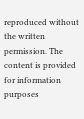reproduced without the written permission. The content is provided for information purposes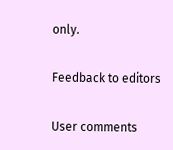only.

Feedback to editors

User comments